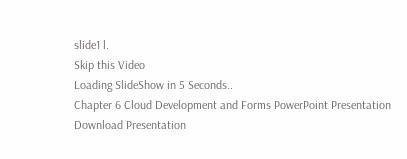slide1 l.
Skip this Video
Loading SlideShow in 5 Seconds..
Chapter 6 Cloud Development and Forms PowerPoint Presentation
Download Presentation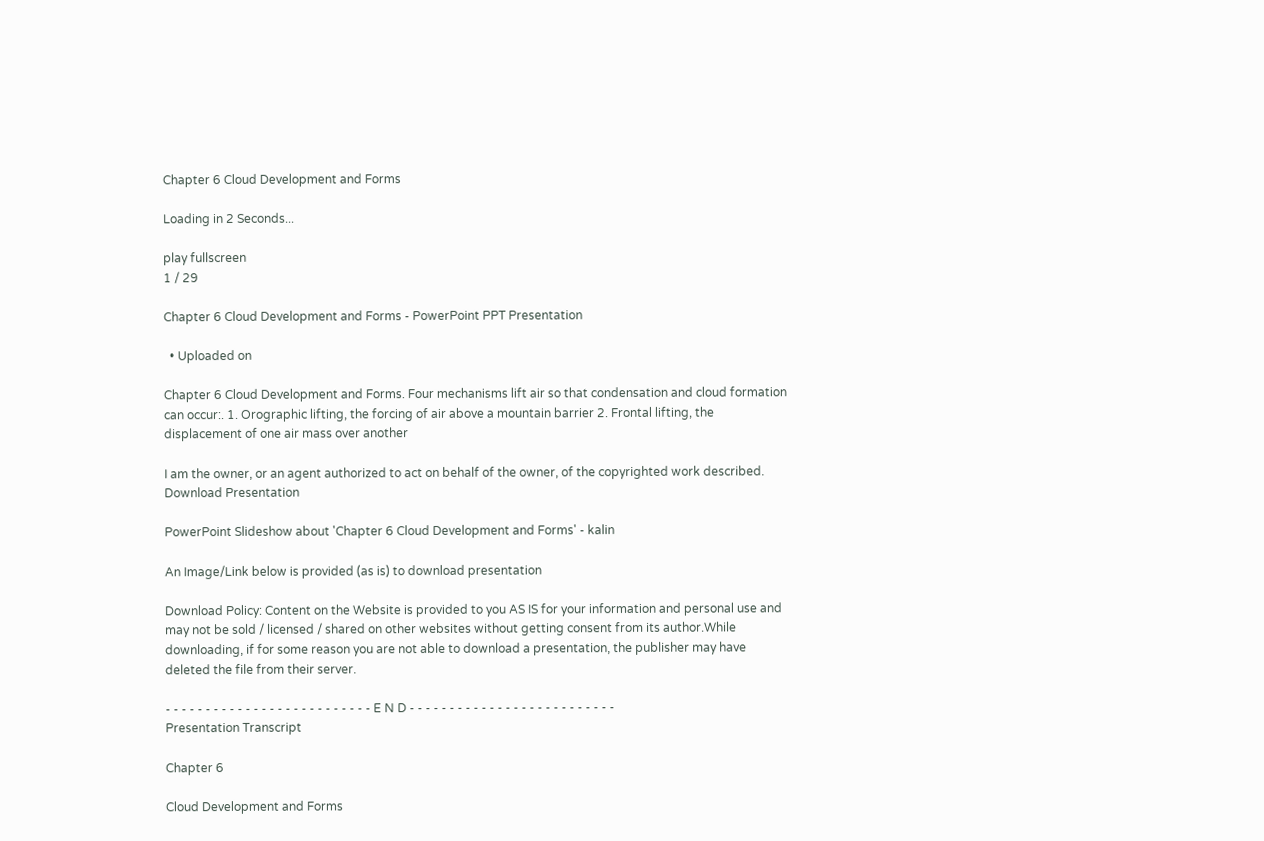Chapter 6 Cloud Development and Forms

Loading in 2 Seconds...

play fullscreen
1 / 29

Chapter 6 Cloud Development and Forms - PowerPoint PPT Presentation

  • Uploaded on

Chapter 6 Cloud Development and Forms. Four mechanisms lift air so that condensation and cloud formation can occur:. 1. Orographic lifting, the forcing of air above a mountain barrier 2. Frontal lifting, the displacement of one air mass over another

I am the owner, or an agent authorized to act on behalf of the owner, of the copyrighted work described.
Download Presentation

PowerPoint Slideshow about 'Chapter 6 Cloud Development and Forms' - kalin

An Image/Link below is provided (as is) to download presentation

Download Policy: Content on the Website is provided to you AS IS for your information and personal use and may not be sold / licensed / shared on other websites without getting consent from its author.While downloading, if for some reason you are not able to download a presentation, the publisher may have deleted the file from their server.

- - - - - - - - - - - - - - - - - - - - - - - - - - E N D - - - - - - - - - - - - - - - - - - - - - - - - - -
Presentation Transcript

Chapter 6

Cloud Development and Forms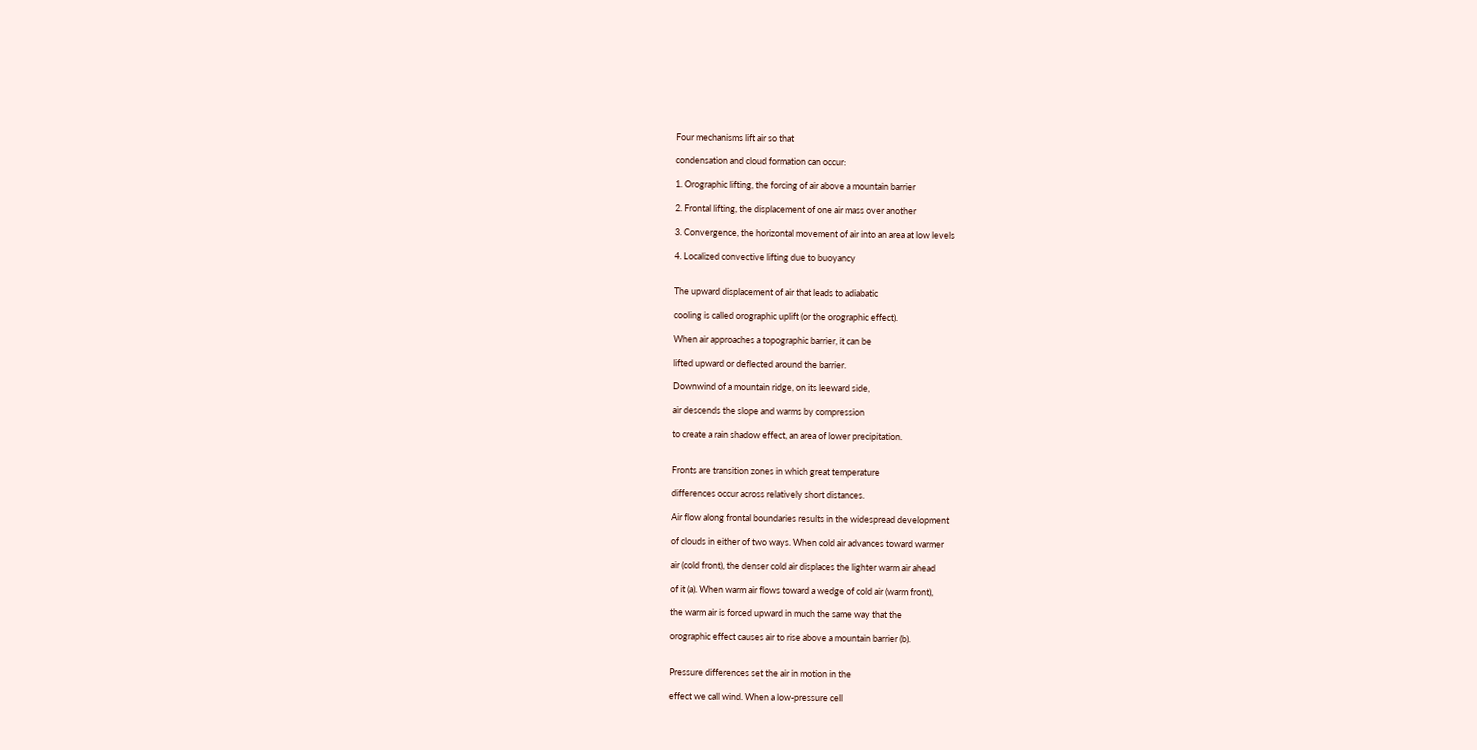Four mechanisms lift air so that

condensation and cloud formation can occur:

1. Orographic lifting, the forcing of air above a mountain barrier

2. Frontal lifting, the displacement of one air mass over another

3. Convergence, the horizontal movement of air into an area at low levels

4. Localized convective lifting due to buoyancy


The upward displacement of air that leads to adiabatic

cooling is called orographic uplift (or the orographic effect).

When air approaches a topographic barrier, it can be

lifted upward or deflected around the barrier.

Downwind of a mountain ridge, on its leeward side,

air descends the slope and warms by compression

to create a rain shadow effect, an area of lower precipitation.


Fronts are transition zones in which great temperature

differences occur across relatively short distances.

Air flow along frontal boundaries results in the widespread development

of clouds in either of two ways. When cold air advances toward warmer

air (cold front), the denser cold air displaces the lighter warm air ahead

of it (a). When warm air flows toward a wedge of cold air (warm front),

the warm air is forced upward in much the same way that the

orographic effect causes air to rise above a mountain barrier (b).


Pressure differences set the air in motion in the

effect we call wind. When a low-pressure cell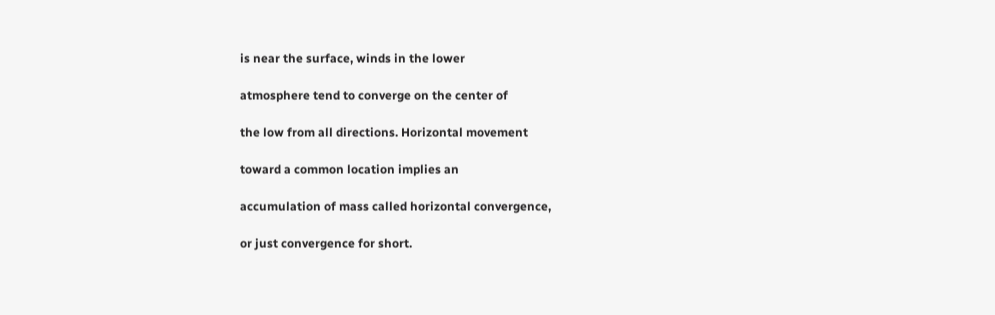is near the surface, winds in the lower

atmosphere tend to converge on the center of

the low from all directions. Horizontal movement

toward a common location implies an

accumulation of mass called horizontal convergence,

or just convergence for short.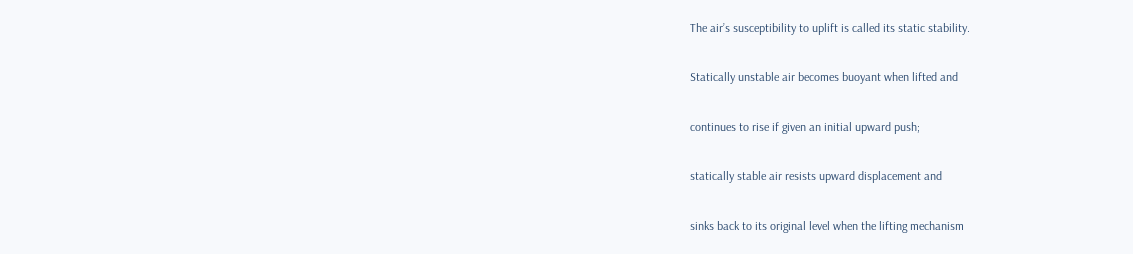The air’s susceptibility to uplift is called its static stability.

Statically unstable air becomes buoyant when lifted and

continues to rise if given an initial upward push;

statically stable air resists upward displacement and

sinks back to its original level when the lifting mechanism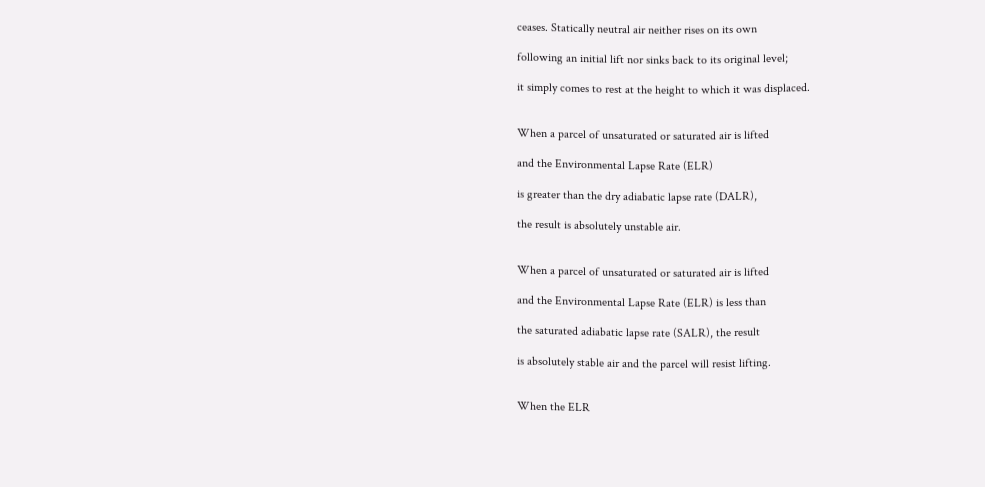ceases. Statically neutral air neither rises on its own

following an initial lift nor sinks back to its original level;

it simply comes to rest at the height to which it was displaced.


When a parcel of unsaturated or saturated air is lifted

and the Environmental Lapse Rate (ELR)

is greater than the dry adiabatic lapse rate (DALR),

the result is absolutely unstable air.


When a parcel of unsaturated or saturated air is lifted

and the Environmental Lapse Rate (ELR) is less than

the saturated adiabatic lapse rate (SALR), the result

is absolutely stable air and the parcel will resist lifting.


When the ELR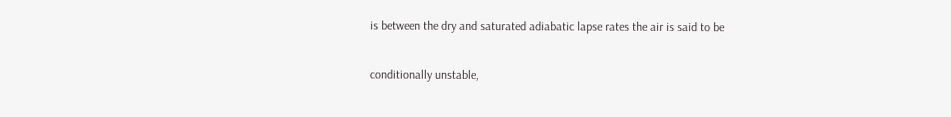is between the dry and saturated adiabatic lapse rates the air is said to be

conditionally unstable,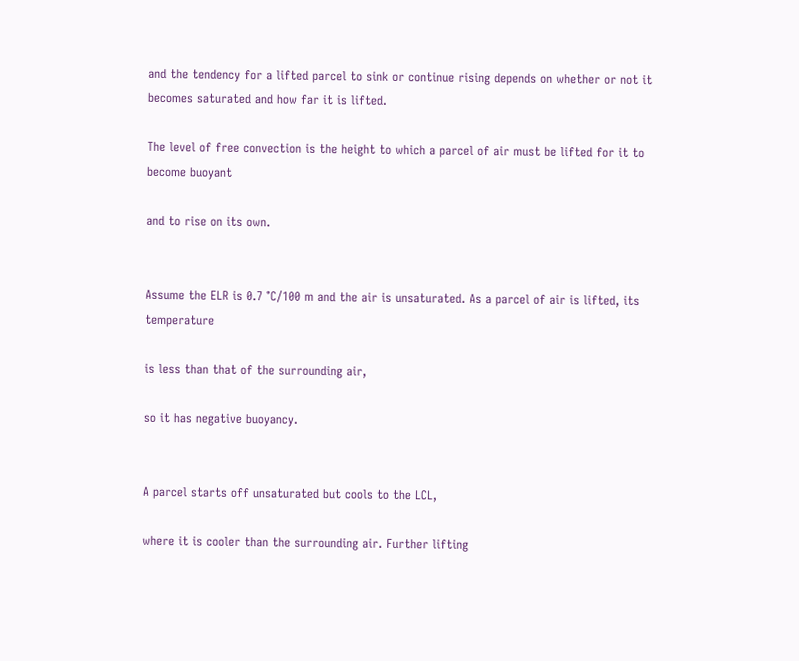and the tendency for a lifted parcel to sink or continue rising depends on whether or not it becomes saturated and how far it is lifted.

The level of free convection is the height to which a parcel of air must be lifted for it to become buoyant

and to rise on its own.


Assume the ELR is 0.7 °C/100 m and the air is unsaturated. As a parcel of air is lifted, its temperature

is less than that of the surrounding air,

so it has negative buoyancy.


A parcel starts off unsaturated but cools to the LCL,

where it is cooler than the surrounding air. Further lifting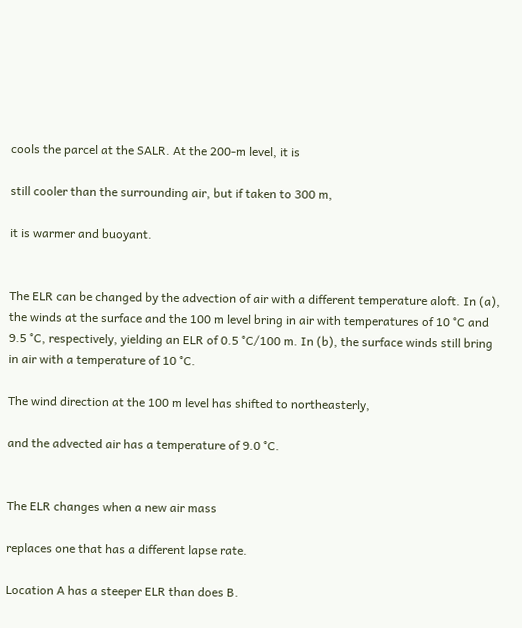cools the parcel at the SALR. At the 200-m level, it is

still cooler than the surrounding air, but if taken to 300 m,

it is warmer and buoyant.


The ELR can be changed by the advection of air with a different temperature aloft. In (a), the winds at the surface and the 100 m level bring in air with temperatures of 10 °C and 9.5 °C, respectively, yielding an ELR of 0.5 °C/100 m. In (b), the surface winds still bring in air with a temperature of 10 °C.

The wind direction at the 100 m level has shifted to northeasterly,

and the advected air has a temperature of 9.0 °C.


The ELR changes when a new air mass

replaces one that has a different lapse rate.

Location A has a steeper ELR than does B.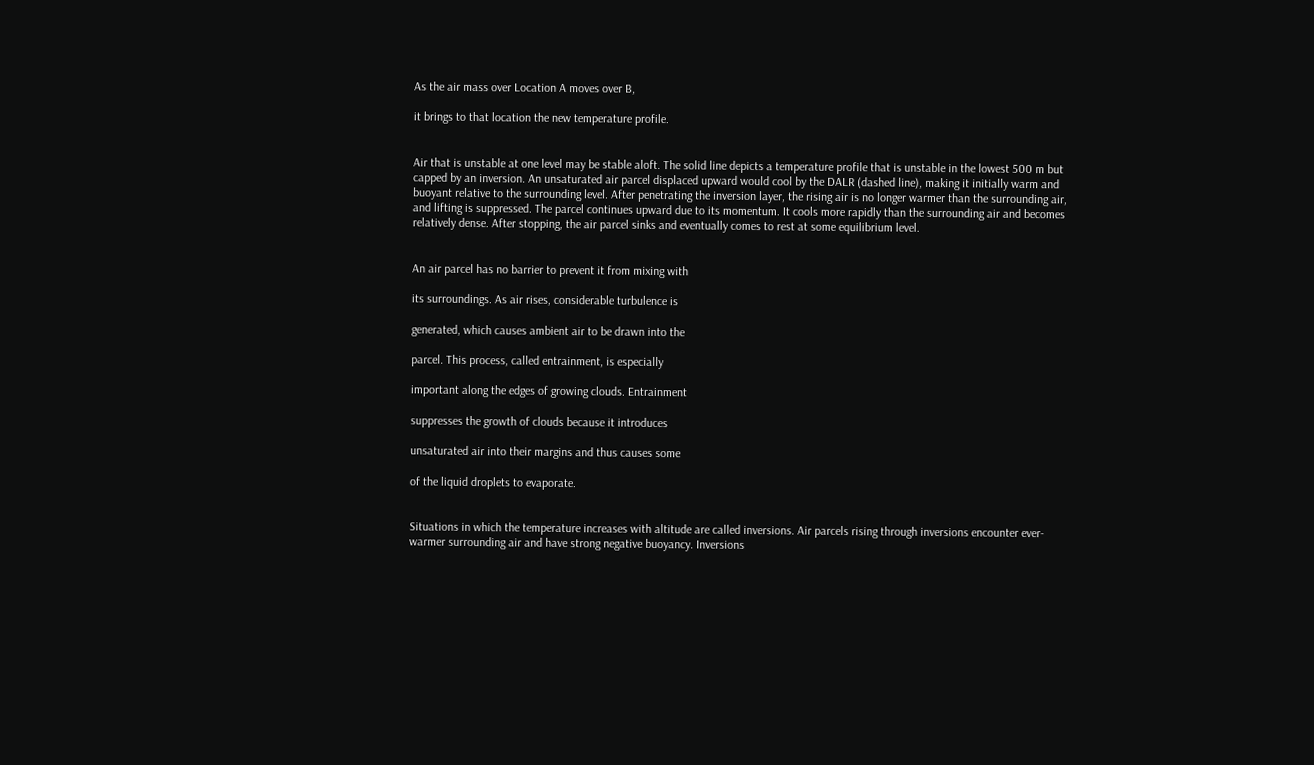As the air mass over Location A moves over B,

it brings to that location the new temperature profile.


Air that is unstable at one level may be stable aloft. The solid line depicts a temperature profile that is unstable in the lowest 500 m but capped by an inversion. An unsaturated air parcel displaced upward would cool by the DALR (dashed line), making it initially warm and buoyant relative to the surrounding level. After penetrating the inversion layer, the rising air is no longer warmer than the surrounding air, and lifting is suppressed. The parcel continues upward due to its momentum. It cools more rapidly than the surrounding air and becomes relatively dense. After stopping, the air parcel sinks and eventually comes to rest at some equilibrium level.


An air parcel has no barrier to prevent it from mixing with

its surroundings. As air rises, considerable turbulence is

generated, which causes ambient air to be drawn into the

parcel. This process, called entrainment, is especially

important along the edges of growing clouds. Entrainment

suppresses the growth of clouds because it introduces

unsaturated air into their margins and thus causes some

of the liquid droplets to evaporate.


Situations in which the temperature increases with altitude are called inversions. Air parcels rising through inversions encounter ever-warmer surrounding air and have strong negative buoyancy. Inversions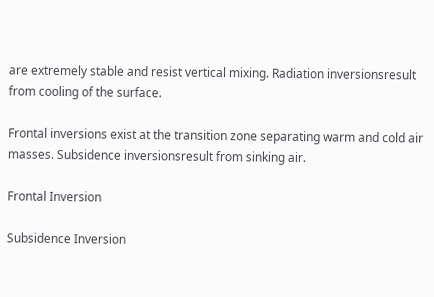are extremely stable and resist vertical mixing. Radiation inversionsresult from cooling of the surface.

Frontal inversions exist at the transition zone separating warm and cold air masses. Subsidence inversionsresult from sinking air.

Frontal Inversion

Subsidence Inversion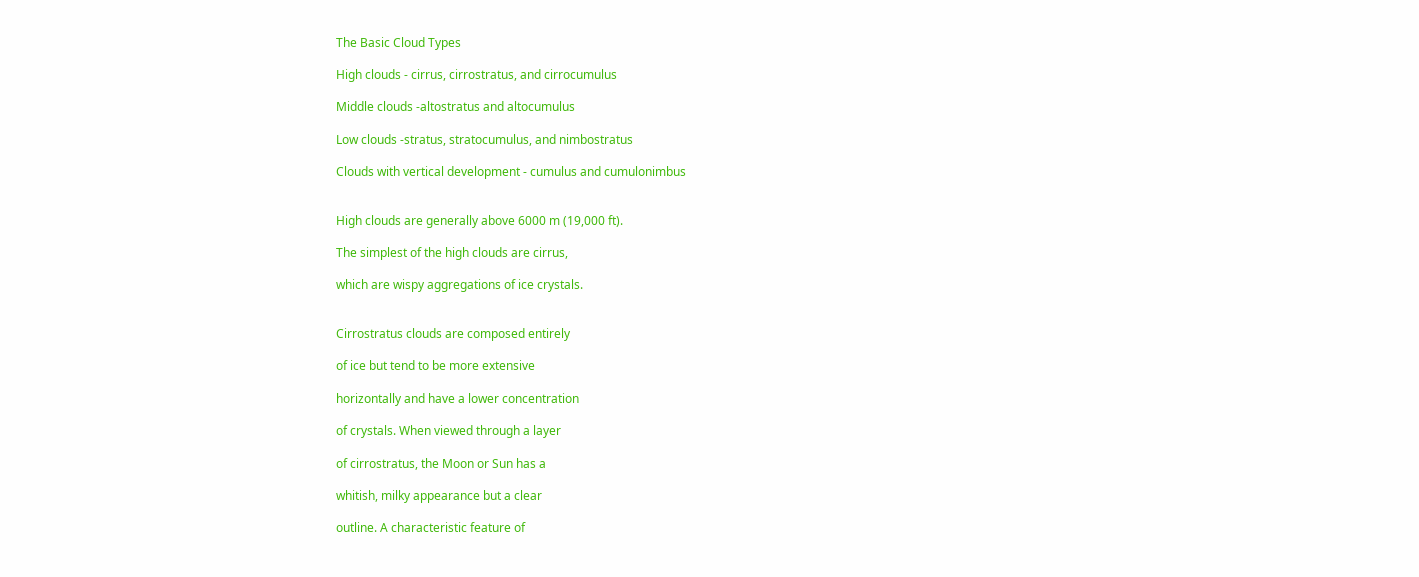The Basic Cloud Types

High clouds - cirrus, cirrostratus, and cirrocumulus

Middle clouds -altostratus and altocumulus

Low clouds -stratus, stratocumulus, and nimbostratus

Clouds with vertical development - cumulus and cumulonimbus


High clouds are generally above 6000 m (19,000 ft).

The simplest of the high clouds are cirrus,

which are wispy aggregations of ice crystals.


Cirrostratus clouds are composed entirely

of ice but tend to be more extensive

horizontally and have a lower concentration

of crystals. When viewed through a layer

of cirrostratus, the Moon or Sun has a

whitish, milky appearance but a clear

outline. A characteristic feature of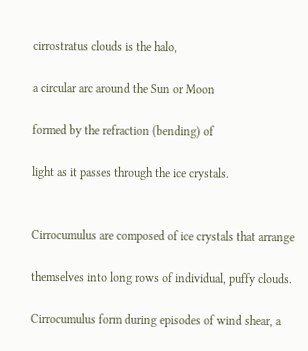cirrostratus clouds is the halo,

a circular arc around the Sun or Moon

formed by the refraction (bending) of

light as it passes through the ice crystals.


Cirrocumulus are composed of ice crystals that arrange

themselves into long rows of individual, puffy clouds.

Cirrocumulus form during episodes of wind shear, a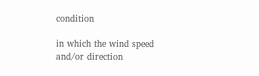condition

in which the wind speed and/or direction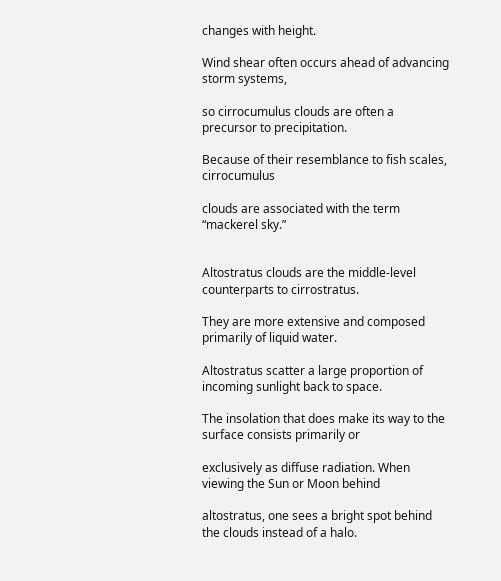changes with height.

Wind shear often occurs ahead of advancing storm systems,

so cirrocumulus clouds are often a precursor to precipitation.

Because of their resemblance to fish scales, cirrocumulus

clouds are associated with the term “mackerel sky.”


Altostratus clouds are the middle-level counterparts to cirrostratus.

They are more extensive and composed primarily of liquid water.

Altostratus scatter a large proportion of incoming sunlight back to space.

The insolation that does make its way to the surface consists primarily or

exclusively as diffuse radiation. When viewing the Sun or Moon behind

altostratus, one sees a bright spot behind the clouds instead of a halo.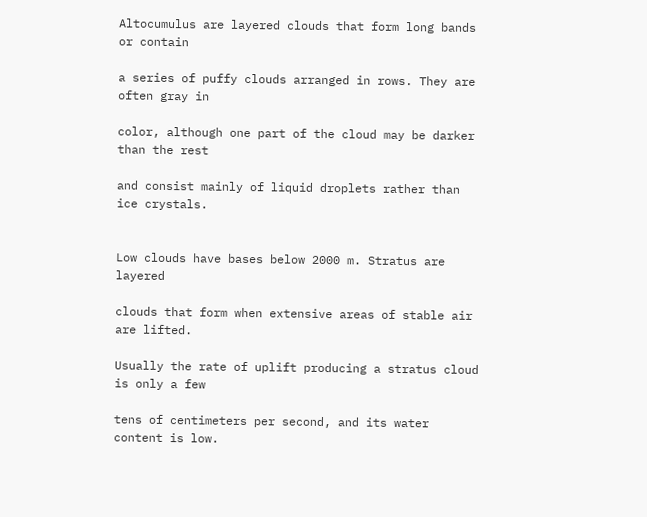Altocumulus are layered clouds that form long bands or contain

a series of puffy clouds arranged in rows. They are often gray in

color, although one part of the cloud may be darker than the rest

and consist mainly of liquid droplets rather than ice crystals.


Low clouds have bases below 2000 m. Stratus are layered

clouds that form when extensive areas of stable air are lifted.

Usually the rate of uplift producing a stratus cloud is only a few

tens of centimeters per second, and its water content is low.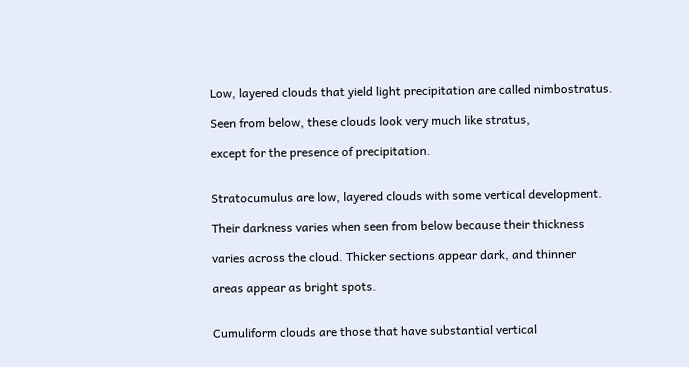Low, layered clouds that yield light precipitation are called nimbostratus.

Seen from below, these clouds look very much like stratus,

except for the presence of precipitation.


Stratocumulus are low, layered clouds with some vertical development.

Their darkness varies when seen from below because their thickness

varies across the cloud. Thicker sections appear dark, and thinner

areas appear as bright spots.


Cumuliform clouds are those that have substantial vertical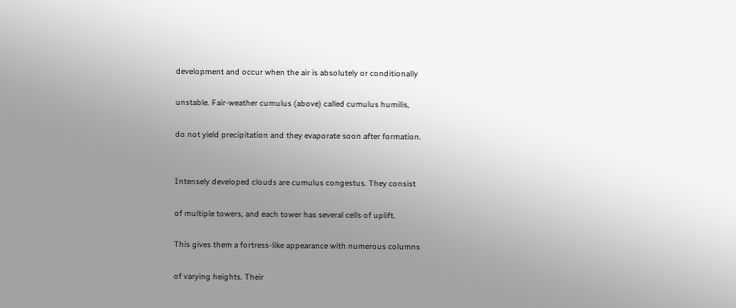development and occur when the air is absolutely or conditionally

unstable. Fair-weather cumulus (above) called cumulus humilis,

do not yield precipitation and they evaporate soon after formation.


Intensely developed clouds are cumulus congestus. They consist

of multiple towers, and each tower has several cells of uplift.

This gives them a fortress-like appearance with numerous columns

of varying heights. Their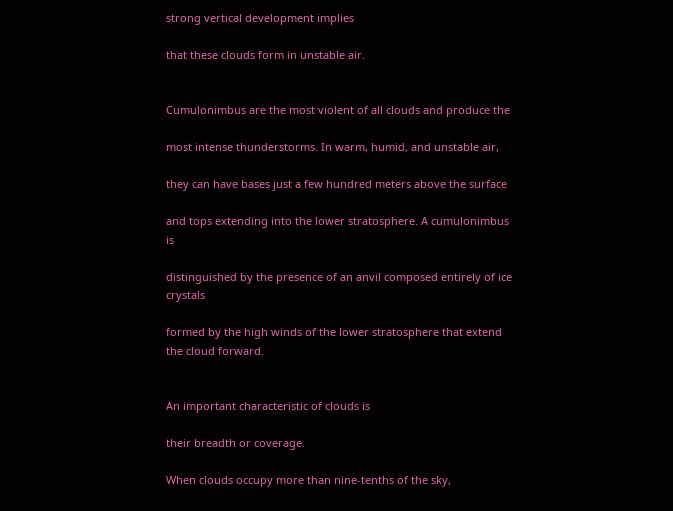strong vertical development implies

that these clouds form in unstable air.


Cumulonimbus are the most violent of all clouds and produce the

most intense thunderstorms. In warm, humid, and unstable air,

they can have bases just a few hundred meters above the surface

and tops extending into the lower stratosphere. A cumulonimbus is

distinguished by the presence of an anvil composed entirely of ice crystals

formed by the high winds of the lower stratosphere that extend the cloud forward.


An important characteristic of clouds is

their breadth or coverage.

When clouds occupy more than nine-tenths of the sky,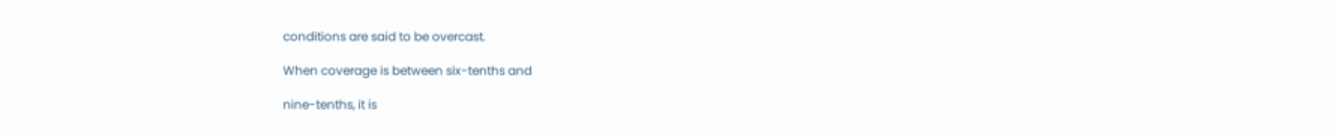conditions are said to be overcast.

When coverage is between six-tenths and

nine-tenths, it is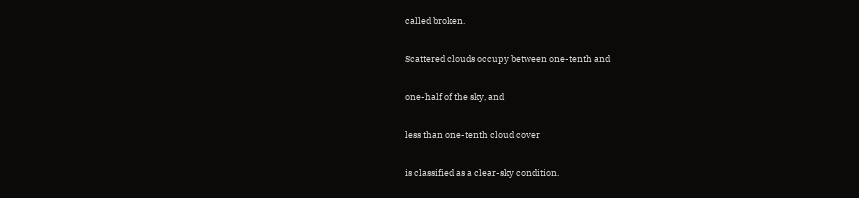called broken.

Scattered clouds occupy between one-tenth and

one-half of the sky, and

less than one-tenth cloud cover

is classified as a clear-sky condition.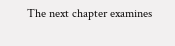The next chapter examines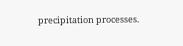precipitation processes.